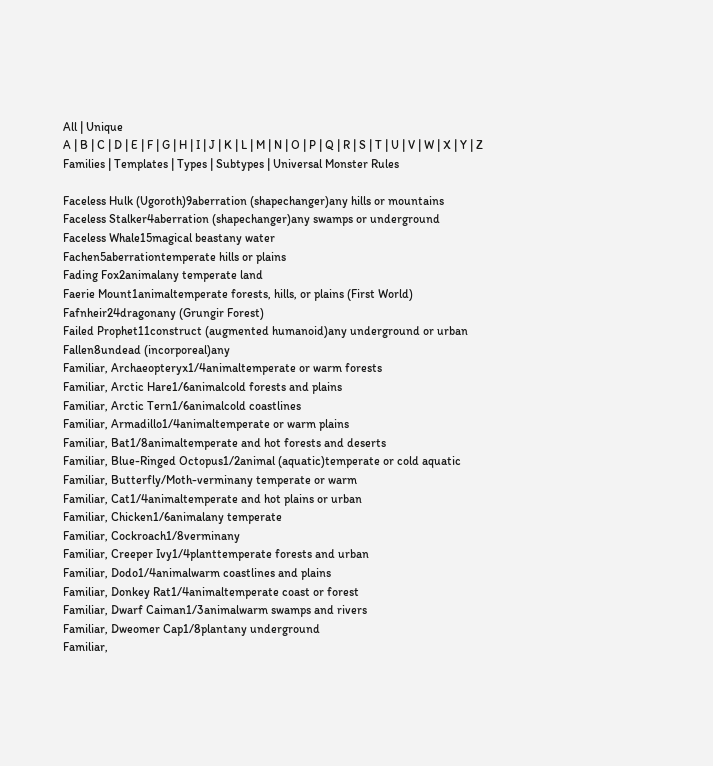All | Unique
A | B | C | D | E | F | G | H | I | J | K | L | M | N | O | P | Q | R | S | T | U | V | W | X | Y | Z
Families | Templates | Types | Subtypes | Universal Monster Rules

Faceless Hulk (Ugoroth)9aberration (shapechanger)any hills or mountains
Faceless Stalker4aberration (shapechanger)any swamps or underground
Faceless Whale15magical beastany water
Fachen5aberrationtemperate hills or plains
Fading Fox2animalany temperate land
Faerie Mount1animaltemperate forests, hills, or plains (First World)
Fafnheir24dragonany (Grungir Forest)
Failed Prophet11construct (augmented humanoid)any underground or urban
Fallen8undead (incorporeal)any
Familiar, Archaeopteryx1/4animaltemperate or warm forests
Familiar, Arctic Hare1/6animalcold forests and plains
Familiar, Arctic Tern1/6animalcold coastlines
Familiar, Armadillo1/4animaltemperate or warm plains
Familiar, Bat1/8animaltemperate and hot forests and deserts
Familiar, Blue-Ringed Octopus1/2animal (aquatic)temperate or cold aquatic
Familiar, Butterfly/Moth-verminany temperate or warm
Familiar, Cat1/4animaltemperate and hot plains or urban
Familiar, Chicken1/6animalany temperate
Familiar, Cockroach1/8verminany
Familiar, Creeper Ivy1/4planttemperate forests and urban
Familiar, Dodo1/4animalwarm coastlines and plains
Familiar, Donkey Rat1/4animaltemperate coast or forest
Familiar, Dwarf Caiman1/3animalwarm swamps and rivers
Familiar, Dweomer Cap1/8plantany underground
Familiar,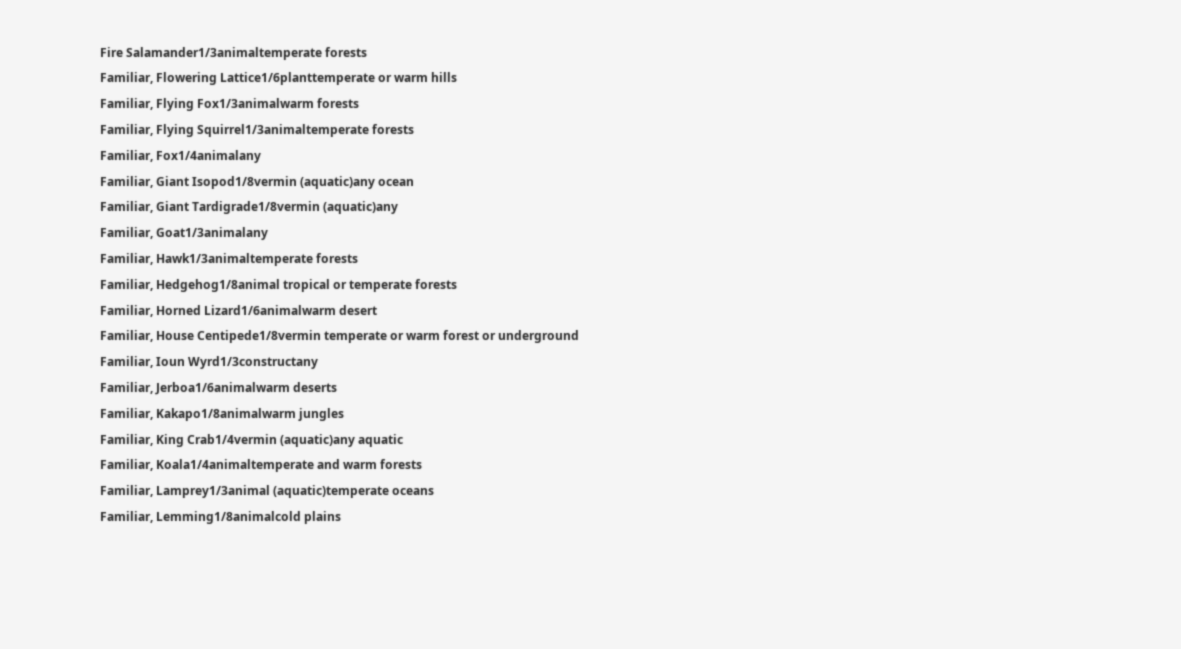Fire Salamander1/3animaltemperate forests
Familiar, Flowering Lattice1/6planttemperate or warm hills
Familiar, Flying Fox1/3animalwarm forests
Familiar, Flying Squirrel1/3animaltemperate forests
Familiar, Fox1/4animalany
Familiar, Giant Isopod1/8vermin (aquatic)any ocean
Familiar, Giant Tardigrade1/8vermin (aquatic)any
Familiar, Goat1/3animalany
Familiar, Hawk1/3animaltemperate forests
Familiar, Hedgehog1/8animal tropical or temperate forests
Familiar, Horned Lizard1/6animalwarm desert
Familiar, House Centipede1/8vermin temperate or warm forest or underground
Familiar, Ioun Wyrd1/3constructany
Familiar, Jerboa1/6animalwarm deserts
Familiar, Kakapo1/8animalwarm jungles
Familiar, King Crab1/4vermin (aquatic)any aquatic
Familiar, Koala1/4animaltemperate and warm forests
Familiar, Lamprey1/3animal (aquatic)temperate oceans
Familiar, Lemming1/8animalcold plains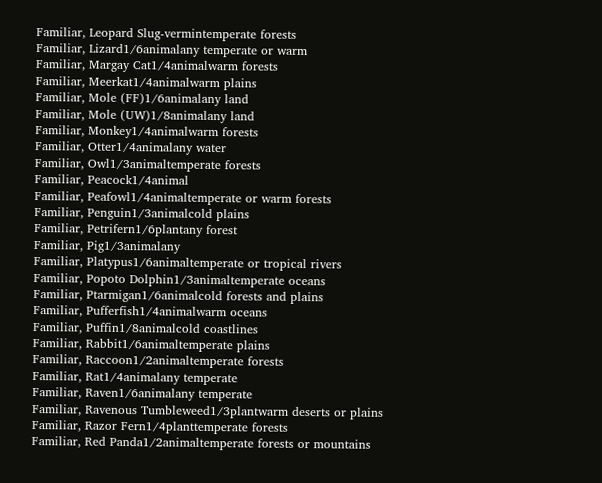Familiar, Leopard Slug-vermintemperate forests
Familiar, Lizard1/6animalany temperate or warm
Familiar, Margay Cat1/4animalwarm forests
Familiar, Meerkat1/4animalwarm plains
Familiar, Mole (FF)1/6animalany land
Familiar, Mole (UW)1/8animalany land
Familiar, Monkey1/4animalwarm forests
Familiar, Otter1/4animalany water
Familiar, Owl1/3animaltemperate forests
Familiar, Peacock1/4animal
Familiar, Peafowl1/4animaltemperate or warm forests
Familiar, Penguin1/3animalcold plains
Familiar, Petrifern1/6plantany forest
Familiar, Pig1/3animalany
Familiar, Platypus1/6animaltemperate or tropical rivers
Familiar, Popoto Dolphin1/3animaltemperate oceans
Familiar, Ptarmigan1/6animalcold forests and plains
Familiar, Pufferfish1/4animalwarm oceans
Familiar, Puffin1/8animalcold coastlines
Familiar, Rabbit1/6animaltemperate plains
Familiar, Raccoon1/2animaltemperate forests
Familiar, Rat1/4animalany temperate
Familiar, Raven1/6animalany temperate
Familiar, Ravenous Tumbleweed1/3plantwarm deserts or plains
Familiar, Razor Fern1/4planttemperate forests
Familiar, Red Panda1/2animaltemperate forests or mountains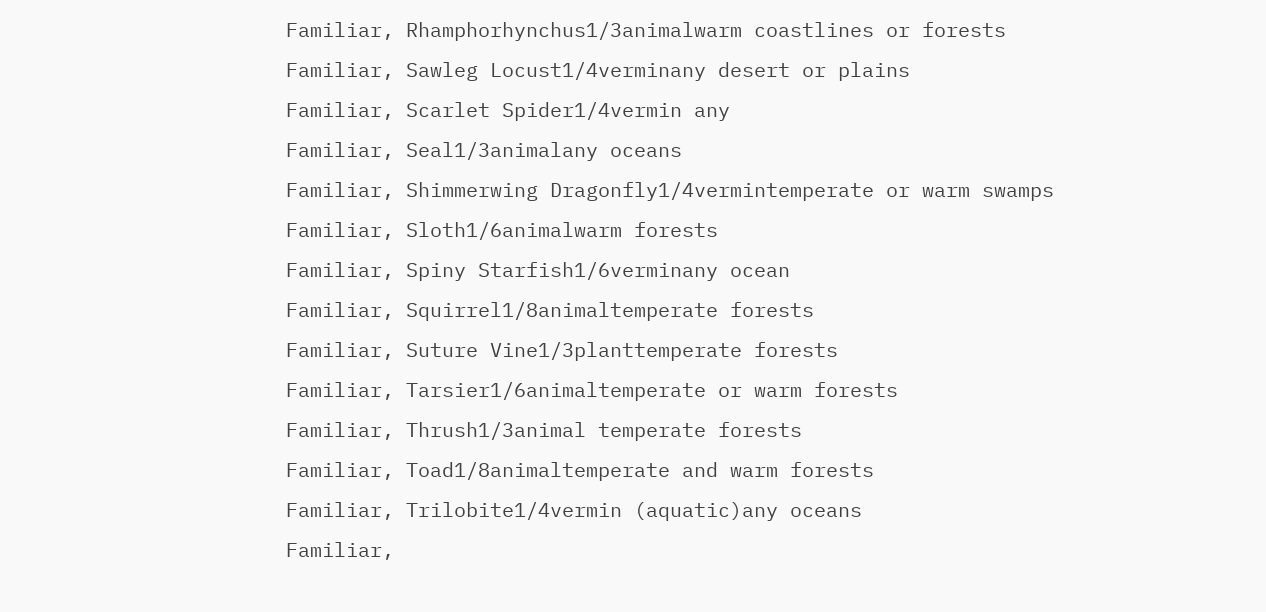Familiar, Rhamphorhynchus1/3animalwarm coastlines or forests
Familiar, Sawleg Locust1/4verminany desert or plains
Familiar, Scarlet Spider1/4vermin any
Familiar, Seal1/3animalany oceans
Familiar, Shimmerwing Dragonfly1/4vermintemperate or warm swamps
Familiar, Sloth1/6animalwarm forests
Familiar, Spiny Starfish1/6verminany ocean
Familiar, Squirrel1/8animaltemperate forests
Familiar, Suture Vine1/3planttemperate forests
Familiar, Tarsier1/6animaltemperate or warm forests
Familiar, Thrush1/3animal temperate forests
Familiar, Toad1/8animaltemperate and warm forests
Familiar, Trilobite1/4vermin (aquatic)any oceans
Familiar,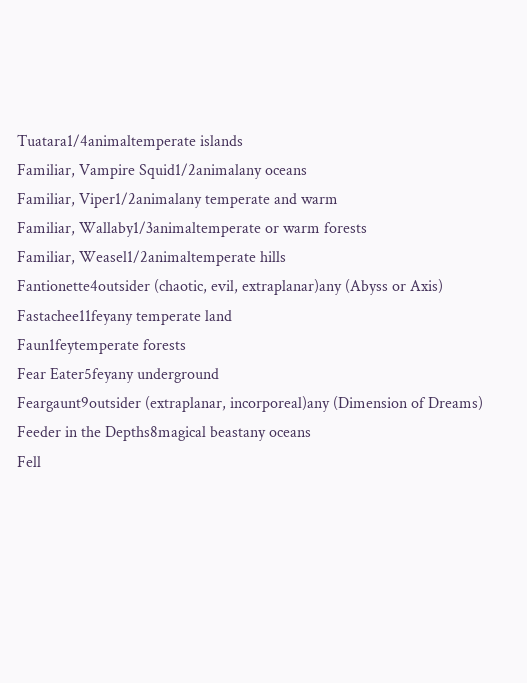Tuatara1/4animaltemperate islands
Familiar, Vampire Squid1/2animalany oceans
Familiar, Viper1/2animalany temperate and warm
Familiar, Wallaby1/3animaltemperate or warm forests
Familiar, Weasel1/2animaltemperate hills
Fantionette4outsider (chaotic, evil, extraplanar)any (Abyss or Axis)
Fastachee11feyany temperate land
Faun1feytemperate forests
Fear Eater5feyany underground
Feargaunt9outsider (extraplanar, incorporeal)any (Dimension of Dreams)
Feeder in the Depths8magical beastany oceans
Fell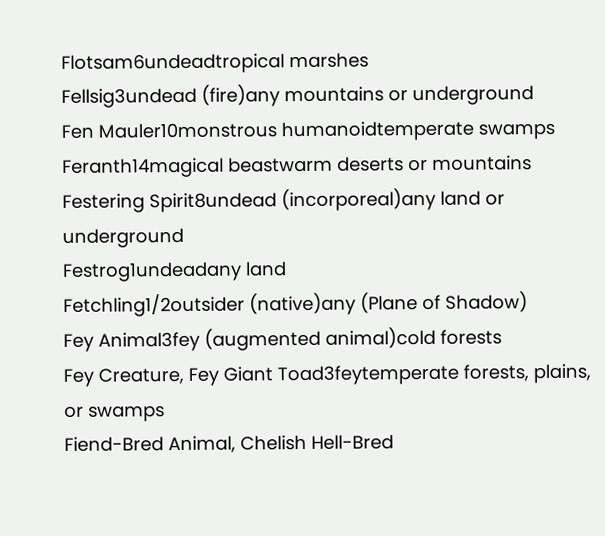Flotsam6undeadtropical marshes
Fellsig3undead (fire)any mountains or underground
Fen Mauler10monstrous humanoidtemperate swamps
Feranth14magical beastwarm deserts or mountains
Festering Spirit8undead (incorporeal)any land or underground
Festrog1undeadany land
Fetchling1/2outsider (native)any (Plane of Shadow)
Fey Animal3fey (augmented animal)cold forests
Fey Creature, Fey Giant Toad3feytemperate forests, plains, or swamps
Fiend-Bred Animal, Chelish Hell-Bred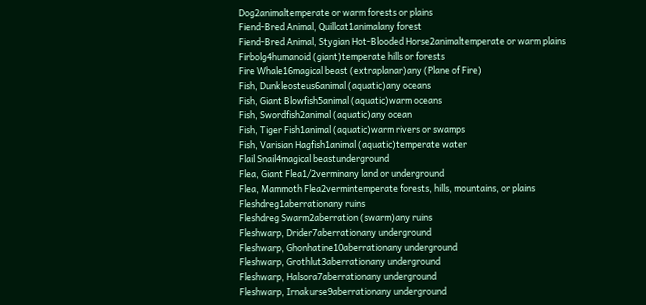Dog2animaltemperate or warm forests or plains
Fiend-Bred Animal, Quillcat1animalany forest
Fiend-Bred Animal, Stygian Hot-Blooded Horse2animaltemperate or warm plains
Firbolg4humanoid (giant)temperate hills or forests
Fire Whale16magical beast (extraplanar)any (Plane of Fire)
Fish, Dunkleosteus6animal (aquatic)any oceans
Fish, Giant Blowfish5animal (aquatic)warm oceans
Fish, Swordfish2animal (aquatic)any ocean
Fish, Tiger Fish1animal (aquatic)warm rivers or swamps
Fish, Varisian Hagfish1animal (aquatic)temperate water
Flail Snail4magical beastunderground
Flea, Giant Flea1/2verminany land or underground
Flea, Mammoth Flea2vermintemperate forests, hills, mountains, or plains
Fleshdreg1aberrationany ruins
Fleshdreg Swarm2aberration (swarm)any ruins
Fleshwarp, Drider7aberrationany underground
Fleshwarp, Ghonhatine10aberrationany underground
Fleshwarp, Grothlut3aberrationany underground
Fleshwarp, Halsora7aberrationany underground
Fleshwarp, Irnakurse9aberrationany underground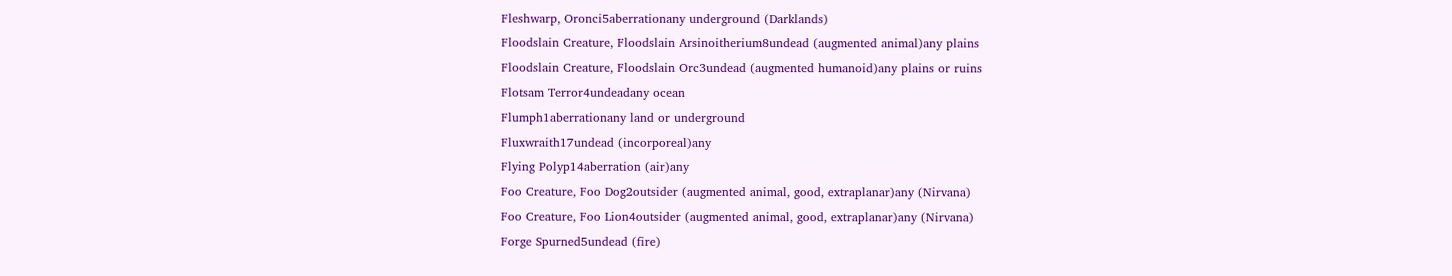Fleshwarp, Oronci5aberrationany underground (Darklands)
Floodslain Creature, Floodslain Arsinoitherium8undead (augmented animal)any plains
Floodslain Creature, Floodslain Orc3undead (augmented humanoid)any plains or ruins
Flotsam Terror4undeadany ocean
Flumph1aberrationany land or underground
Fluxwraith17undead (incorporeal)any
Flying Polyp14aberration (air)any
Foo Creature, Foo Dog2outsider (augmented animal, good, extraplanar)any (Nirvana)
Foo Creature, Foo Lion4outsider (augmented animal, good, extraplanar)any (Nirvana)
Forge Spurned5undead (fire)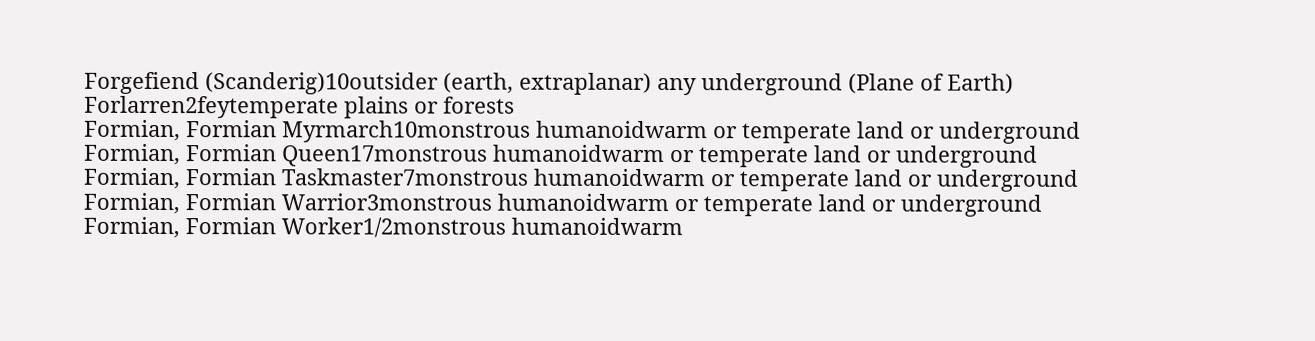Forgefiend (Scanderig)10outsider (earth, extraplanar) any underground (Plane of Earth)
Forlarren2feytemperate plains or forests
Formian, Formian Myrmarch10monstrous humanoidwarm or temperate land or underground
Formian, Formian Queen17monstrous humanoidwarm or temperate land or underground
Formian, Formian Taskmaster7monstrous humanoidwarm or temperate land or underground
Formian, Formian Warrior3monstrous humanoidwarm or temperate land or underground
Formian, Formian Worker1/2monstrous humanoidwarm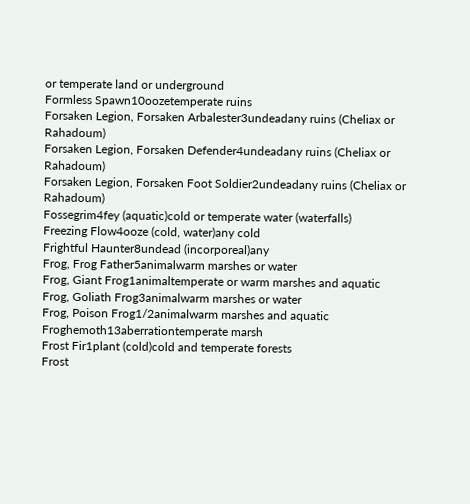or temperate land or underground
Formless Spawn10oozetemperate ruins
Forsaken Legion, Forsaken Arbalester3undeadany ruins (Cheliax or Rahadoum)
Forsaken Legion, Forsaken Defender4undeadany ruins (Cheliax or Rahadoum)
Forsaken Legion, Forsaken Foot Soldier2undeadany ruins (Cheliax or Rahadoum)
Fossegrim4fey (aquatic)cold or temperate water (waterfalls)
Freezing Flow4ooze (cold, water)any cold
Frightful Haunter8undead (incorporeal)any
Frog, Frog Father5animalwarm marshes or water
Frog, Giant Frog1animaltemperate or warm marshes and aquatic
Frog, Goliath Frog3animalwarm marshes or water
Frog, Poison Frog1/2animalwarm marshes and aquatic
Froghemoth13aberrationtemperate marsh
Frost Fir1plant (cold)cold and temperate forests
Frost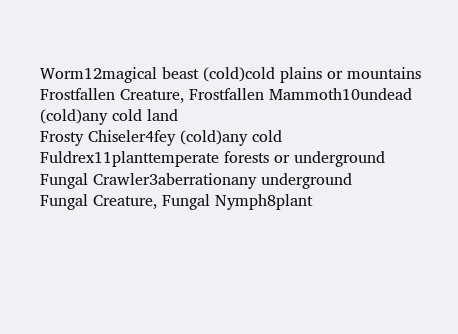Worm12magical beast (cold)cold plains or mountains
Frostfallen Creature, Frostfallen Mammoth10undead (cold)any cold land
Frosty Chiseler4fey (cold)any cold
Fuldrex11planttemperate forests or underground
Fungal Crawler3aberrationany underground
Fungal Creature, Fungal Nymph8plant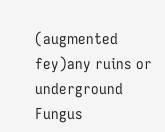(augmented fey)any ruins or underground
Fungus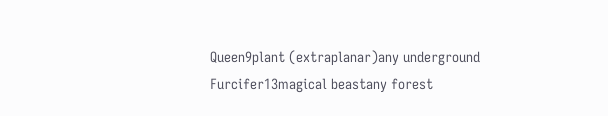Queen9plant (extraplanar)any underground
Furcifer13magical beastany forest